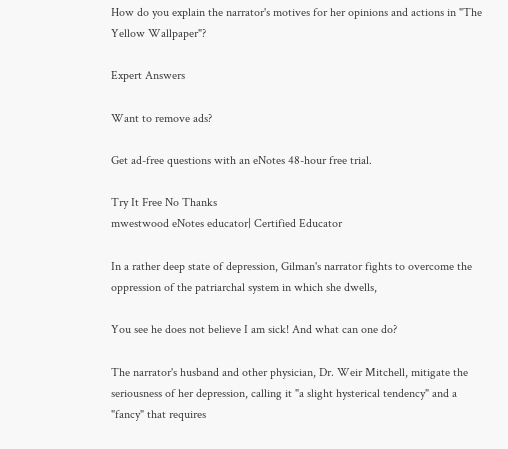How do you explain the narrator's motives for her opinions and actions in "The Yellow Wallpaper"?

Expert Answers

Want to remove ads?

Get ad-free questions with an eNotes 48-hour free trial.

Try It Free No Thanks
mwestwood eNotes educator| Certified Educator

In a rather deep state of depression, Gilman's narrator fights to overcome the oppression of the patriarchal system in which she dwells,

You see he does not believe I am sick! And what can one do?

The narrator's husband and other physician, Dr. Weir Mitchell, mitigate the seriousness of her depression, calling it "a slight hysterical tendency" and a "fancy" that requires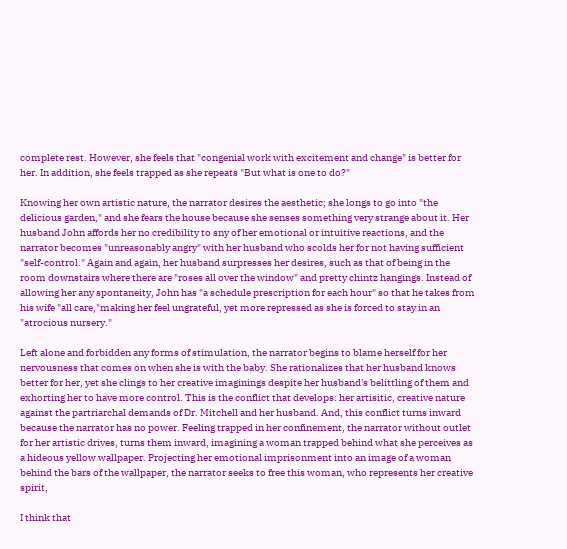complete rest. However, she feels that "congenial work with excitement and change" is better for her. In addition, she feels trapped as she repeats "But what is one to do?"

Knowing her own artistic nature, the narrator desires the aesthetic; she longs to go into "the delicious garden," and she fears the house because she senses something very strange about it. Her husband John affords her no credibility to sny of her emotional or intuitive reactions, and the narrator becomes "unreasonably angry" with her husband who scolds her for not having sufficient "self-control." Again and again, her husband surpresses her desires, such as that of being in the room downstairs where there are "roses all over the window" and pretty chintz hangings. Instead of allowing her any spontaneity, John has "a schedule prescription for each hour" so that he takes from his wife "all care,"making her feel ungrateful, yet more repressed as she is forced to stay in an "atrocious nursery."

Left alone and forbidden any forms of stimulation, the narrator begins to blame herself for her nervousness that comes on when she is with the baby. She rationalizes that her husband knows better for her, yet she clings to her creative imaginings despite her husband's belittling of them and exhorting her to have more control. This is the conflict that develops: her artisitic, creative nature against the partriarchal demands of Dr. Mitchell and her husband. And, this conflict turns inward because the narrator has no power. Feeling trapped in her confinement, the narrator without outlet for her artistic drives, turns them inward, imagining a woman trapped behind what she perceives as a hideous yellow wallpaper. Projecting her emotional imprisonment into an image of a woman behind the bars of the wallpaper, the narrator seeks to free this woman, who represents her creative spirit,

I think that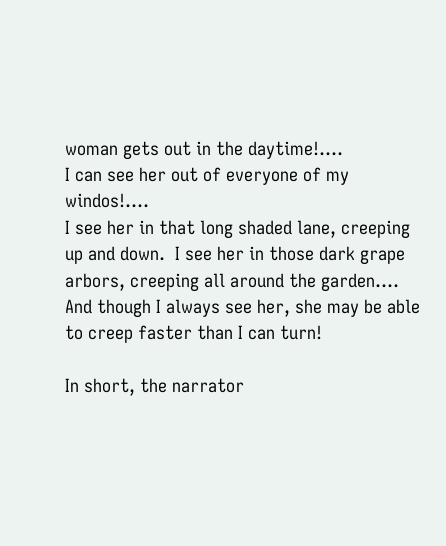woman gets out in the daytime!....
I can see her out of everyone of my windos!....
I see her in that long shaded lane, creeping up and down.  I see her in those dark grape arbors, creeping all around the garden....
And though I always see her, she may be able to creep faster than I can turn!

In short, the narrator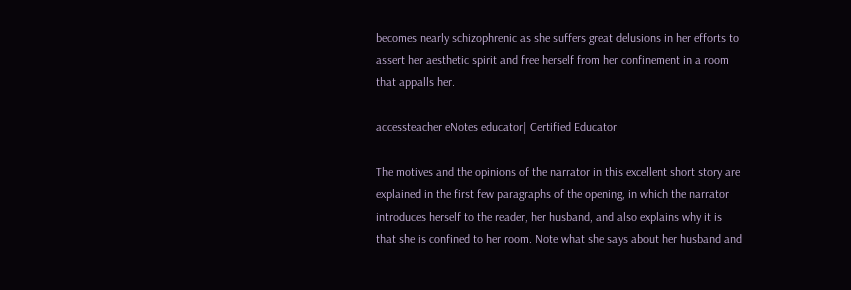becomes nearly schizophrenic as she suffers great delusions in her efforts to assert her aesthetic spirit and free herself from her confinement in a room that appalls her.

accessteacher eNotes educator| Certified Educator

The motives and the opinions of the narrator in this excellent short story are explained in the first few paragraphs of the opening, in which the narrator introduces herself to the reader, her husband, and also explains why it is that she is confined to her room. Note what she says about her husband and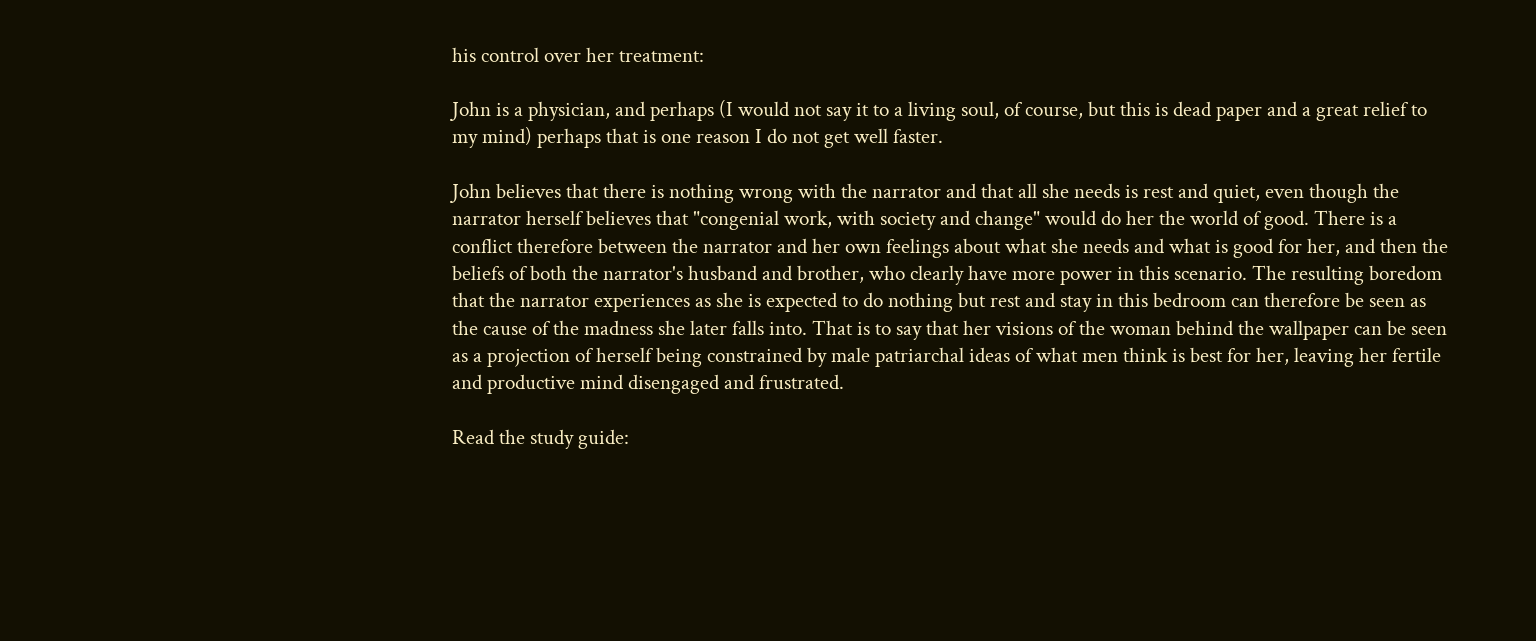his control over her treatment:

John is a physician, and perhaps (I would not say it to a living soul, of course, but this is dead paper and a great relief to my mind) perhaps that is one reason I do not get well faster.

John believes that there is nothing wrong with the narrator and that all she needs is rest and quiet, even though the narrator herself believes that "congenial work, with society and change" would do her the world of good. There is a conflict therefore between the narrator and her own feelings about what she needs and what is good for her, and then the beliefs of both the narrator's husband and brother, who clearly have more power in this scenario. The resulting boredom that the narrator experiences as she is expected to do nothing but rest and stay in this bedroom can therefore be seen as the cause of the madness she later falls into. That is to say that her visions of the woman behind the wallpaper can be seen as a projection of herself being constrained by male patriarchal ideas of what men think is best for her, leaving her fertile and productive mind disengaged and frustrated.

Read the study guide: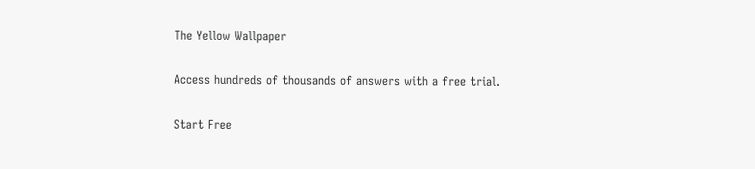The Yellow Wallpaper

Access hundreds of thousands of answers with a free trial.

Start Free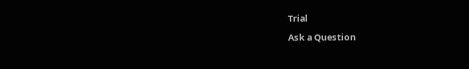Trial
Ask a Question